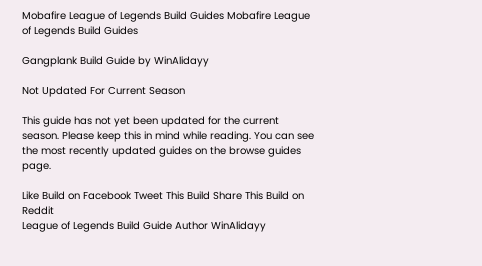Mobafire League of Legends Build Guides Mobafire League of Legends Build Guides

Gangplank Build Guide by WinAlidayy

Not Updated For Current Season

This guide has not yet been updated for the current season. Please keep this in mind while reading. You can see the most recently updated guides on the browse guides page.

Like Build on Facebook Tweet This Build Share This Build on Reddit
League of Legends Build Guide Author WinAlidayy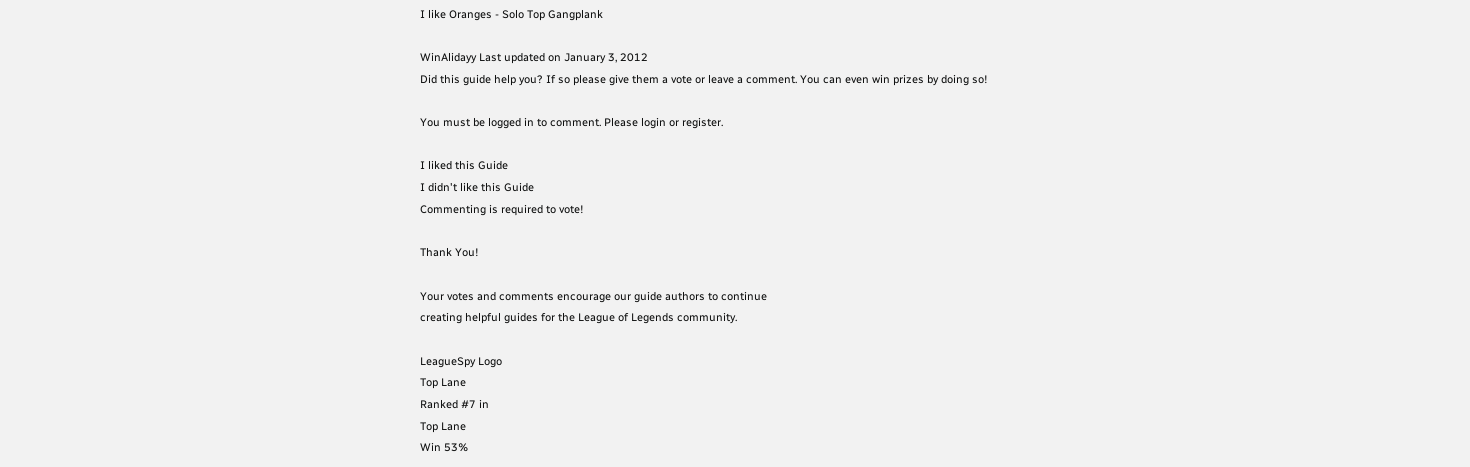I like Oranges - Solo Top Gangplank

WinAlidayy Last updated on January 3, 2012
Did this guide help you? If so please give them a vote or leave a comment. You can even win prizes by doing so!

You must be logged in to comment. Please login or register.

I liked this Guide
I didn't like this Guide
Commenting is required to vote!

Thank You!

Your votes and comments encourage our guide authors to continue
creating helpful guides for the League of Legends community.

LeagueSpy Logo
Top Lane
Ranked #7 in
Top Lane
Win 53%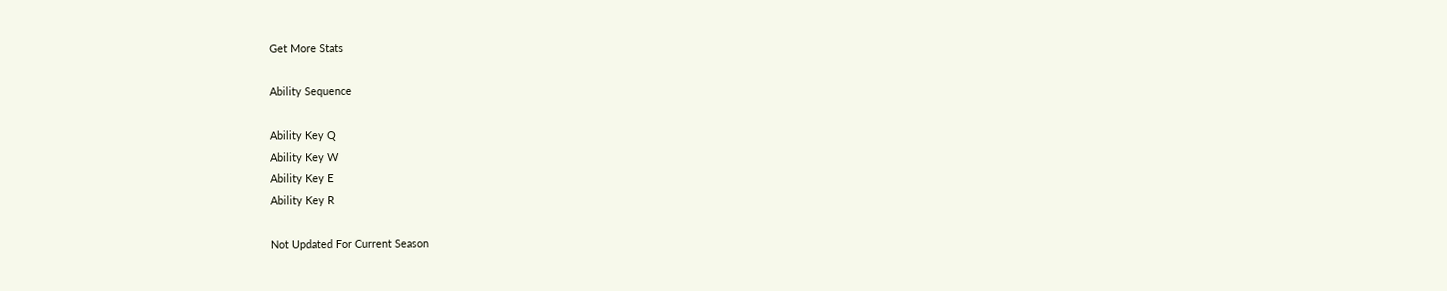Get More Stats

Ability Sequence

Ability Key Q
Ability Key W
Ability Key E
Ability Key R

Not Updated For Current Season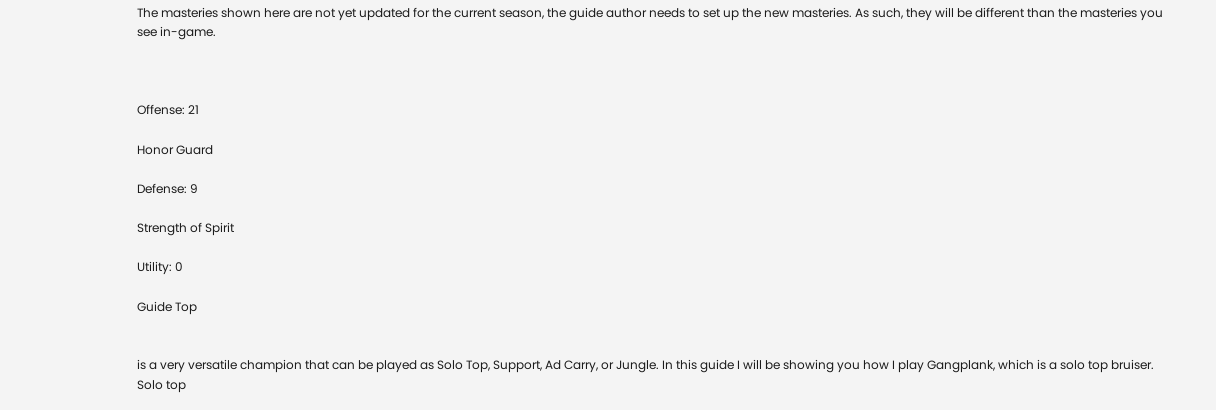The masteries shown here are not yet updated for the current season, the guide author needs to set up the new masteries. As such, they will be different than the masteries you see in-game.



Offense: 21

Honor Guard

Defense: 9

Strength of Spirit

Utility: 0

Guide Top


is a very versatile champion that can be played as Solo Top, Support, Ad Carry, or Jungle. In this guide I will be showing you how I play Gangplank, which is a solo top bruiser. Solo top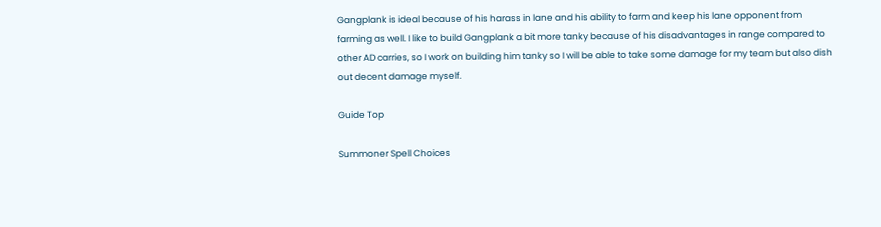Gangplank is ideal because of his harass in lane and his ability to farm and keep his lane opponent from farming as well. I like to build Gangplank a bit more tanky because of his disadvantages in range compared to other AD carries, so I work on building him tanky so I will be able to take some damage for my team but also dish out decent damage myself.

Guide Top

Summoner Spell Choices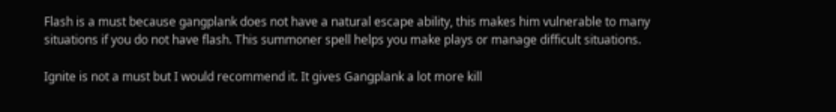Flash is a must because gangplank does not have a natural escape ability, this makes him vulnerable to many situations if you do not have flash. This summoner spell helps you make plays or manage difficult situations.

Ignite is not a must but I would recommend it. It gives Gangplank a lot more kill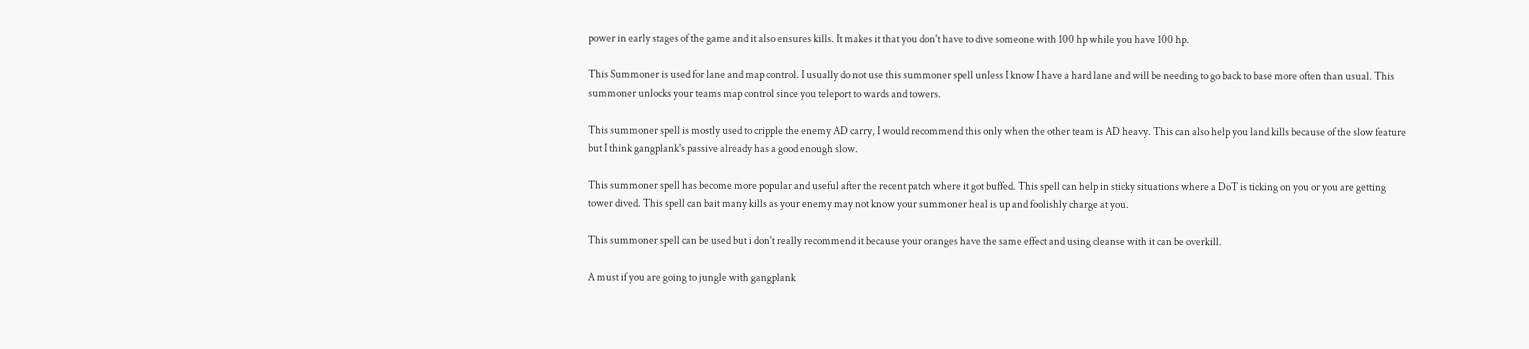power in early stages of the game and it also ensures kills. It makes it that you don't have to dive someone with 100 hp while you have 100 hp.

This Summoner is used for lane and map control. I usually do not use this summoner spell unless I know I have a hard lane and will be needing to go back to base more often than usual. This summoner unlocks your teams map control since you teleport to wards and towers.

This summoner spell is mostly used to cripple the enemy AD carry, I would recommend this only when the other team is AD heavy. This can also help you land kills because of the slow feature but I think gangplank's passive already has a good enough slow.

This summoner spell has become more popular and useful after the recent patch where it got buffed. This spell can help in sticky situations where a DoT is ticking on you or you are getting tower dived. This spell can bait many kills as your enemy may not know your summoner heal is up and foolishly charge at you.

This summoner spell can be used but i don't really recommend it because your oranges have the same effect and using cleanse with it can be overkill.

A must if you are going to jungle with gangplank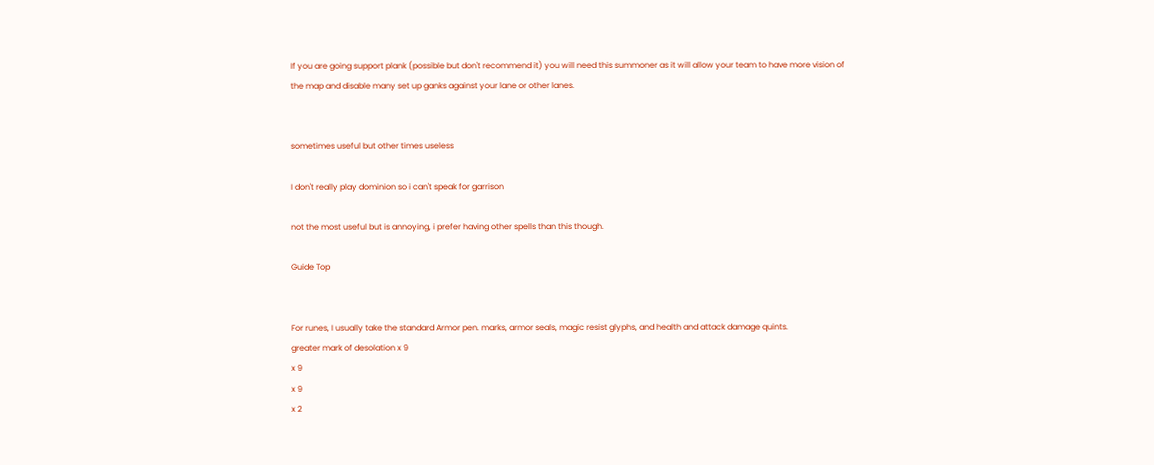If you are going support plank (possible but don't recommend it) you will need this summoner as it will allow your team to have more vision of the map and disable many set up ganks against your lane or other lanes.


sometimes useful but other times useless

I don't really play dominion so i can't speak for garrison

not the most useful but is annoying, i prefer having other spells than this though.

Guide Top


For runes, I usually take the standard Armor pen. marks, armor seals, magic resist glyphs, and health and attack damage quints.
greater mark of desolation x 9
x 9
x 9
x 2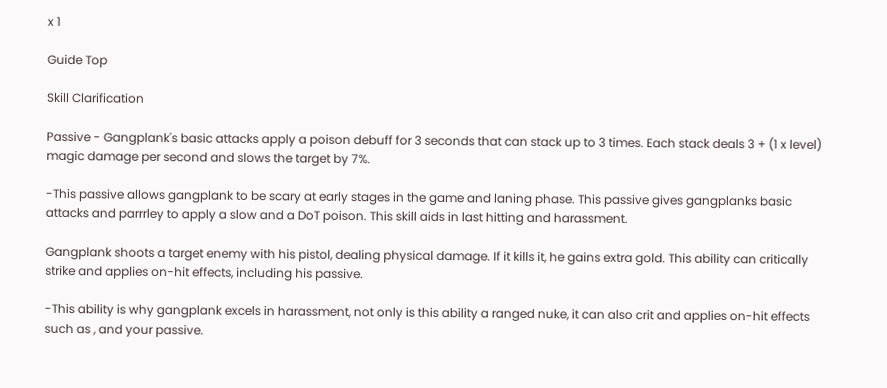x 1

Guide Top

Skill Clarification

Passive - Gangplank's basic attacks apply a poison debuff for 3 seconds that can stack up to 3 times. Each stack deals 3 + (1 x level) magic damage per second and slows the target by 7%.

-This passive allows gangplank to be scary at early stages in the game and laning phase. This passive gives gangplanks basic attacks and parrrley to apply a slow and a DoT poison. This skill aids in last hitting and harassment.

Gangplank shoots a target enemy with his pistol, dealing physical damage. If it kills it, he gains extra gold. This ability can critically strike and applies on-hit effects, including his passive.

-This ability is why gangplank excels in harassment, not only is this ability a ranged nuke, it can also crit and applies on-hit effects such as , and your passive.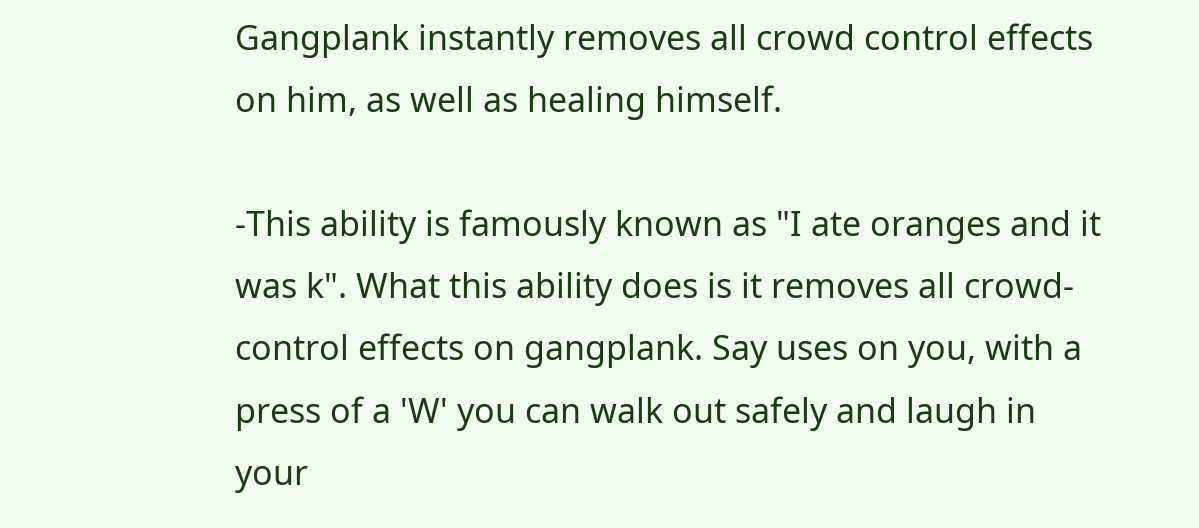Gangplank instantly removes all crowd control effects on him, as well as healing himself.

-This ability is famously known as "I ate oranges and it was k". What this ability does is it removes all crowd-control effects on gangplank. Say uses on you, with a press of a 'W' you can walk out safely and laugh in your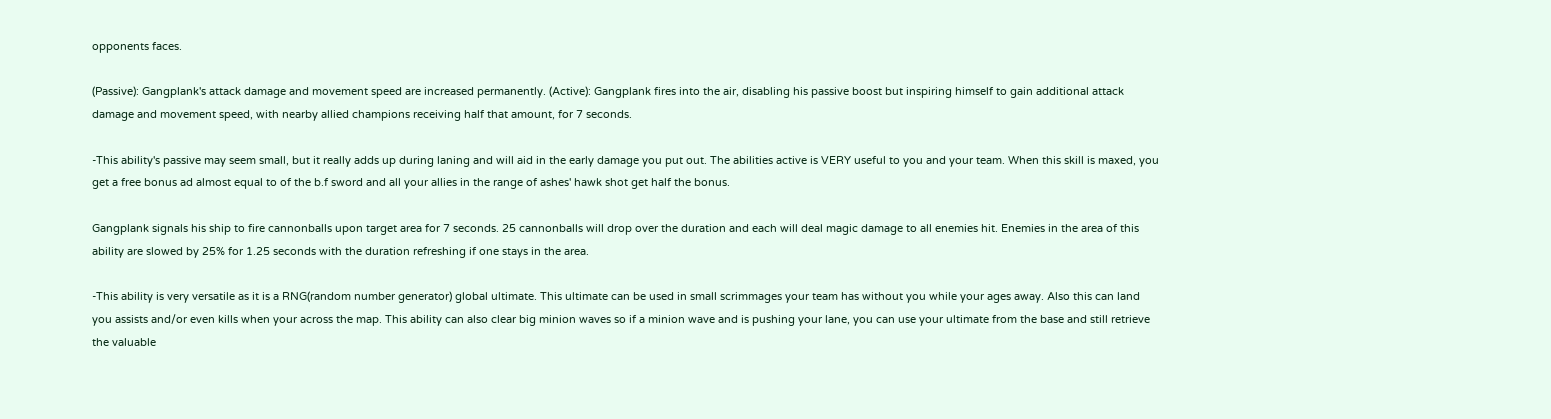opponents faces.

(Passive): Gangplank's attack damage and movement speed are increased permanently. (Active): Gangplank fires into the air, disabling his passive boost but inspiring himself to gain additional attack damage and movement speed, with nearby allied champions receiving half that amount, for 7 seconds.

-This ability's passive may seem small, but it really adds up during laning and will aid in the early damage you put out. The abilities active is VERY useful to you and your team. When this skill is maxed, you get a free bonus ad almost equal to of the b.f sword and all your allies in the range of ashes' hawk shot get half the bonus.

Gangplank signals his ship to fire cannonballs upon target area for 7 seconds. 25 cannonballs will drop over the duration and each will deal magic damage to all enemies hit. Enemies in the area of this ability are slowed by 25% for 1.25 seconds with the duration refreshing if one stays in the area.

-This ability is very versatile as it is a RNG(random number generator) global ultimate. This ultimate can be used in small scrimmages your team has without you while your ages away. Also this can land you assists and/or even kills when your across the map. This ability can also clear big minion waves so if a minion wave and is pushing your lane, you can use your ultimate from the base and still retrieve the valuable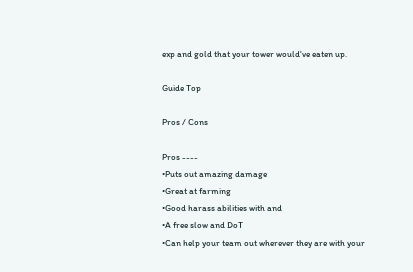exp and gold that your tower would've eaten up.

Guide Top

Pros / Cons

Pros ----
•Puts out amazing damage
•Great at farming
•Good harass abilities with and
•A free slow and DoT
•Can help your team out wherever they are with your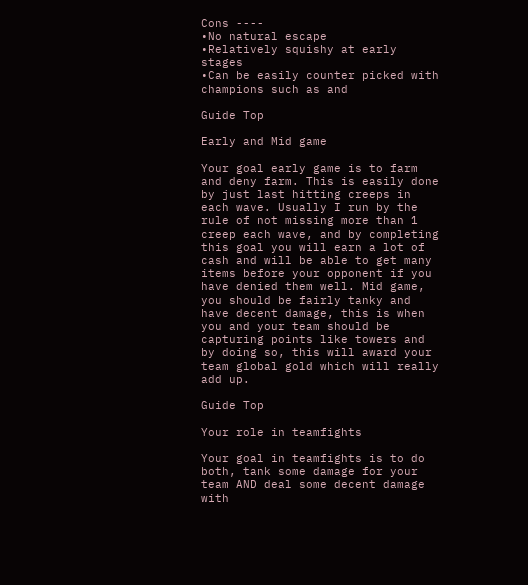Cons ----
•No natural escape
•Relatively squishy at early stages
•Can be easily counter picked with champions such as and

Guide Top

Early and Mid game

Your goal early game is to farm and deny farm. This is easily done by just last hitting creeps in each wave. Usually I run by the rule of not missing more than 1 creep each wave, and by completing this goal you will earn a lot of cash and will be able to get many items before your opponent if you have denied them well. Mid game, you should be fairly tanky and have decent damage, this is when you and your team should be capturing points like towers and by doing so, this will award your team global gold which will really add up.

Guide Top

Your role in teamfights

Your goal in teamfights is to do both, tank some damage for your team AND deal some decent damage with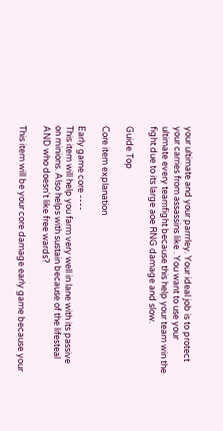your ultimate and your parrrley. Your ideal job is to protect your carries from assassins like . You want to use your ultimate every teamfight because this help your team win the fight due to its large aoe RNG damage and slow.

Guide Top

Core item explanation

Early game core ----
This item will help you farm very well in lane with its passive on minions. Also helps with sustain because of the lifesteal AND who doesn't like free wards?

This item will be your core damage early game because your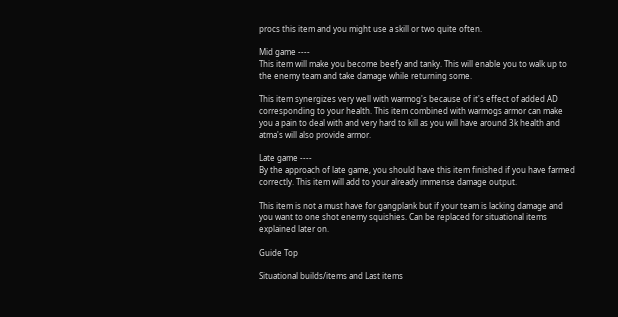procs this item and you might use a skill or two quite often.

Mid game ----
This item will make you become beefy and tanky. This will enable you to walk up to the enemy team and take damage while returning some.

This item synergizes very well with warmog's because of it's effect of added AD corresponding to your health. This item combined with warmogs armor can make you a pain to deal with and very hard to kill as you will have around 3k health and atma's will also provide armor.

Late game ----
By the approach of late game, you should have this item finished if you have farmed correctly. This item will add to your already immense damage output.

This item is not a must have for gangplank but if your team is lacking damage and you want to one shot enemy squishies. Can be replaced for situational items
explained later on.

Guide Top

Situational builds/items and Last items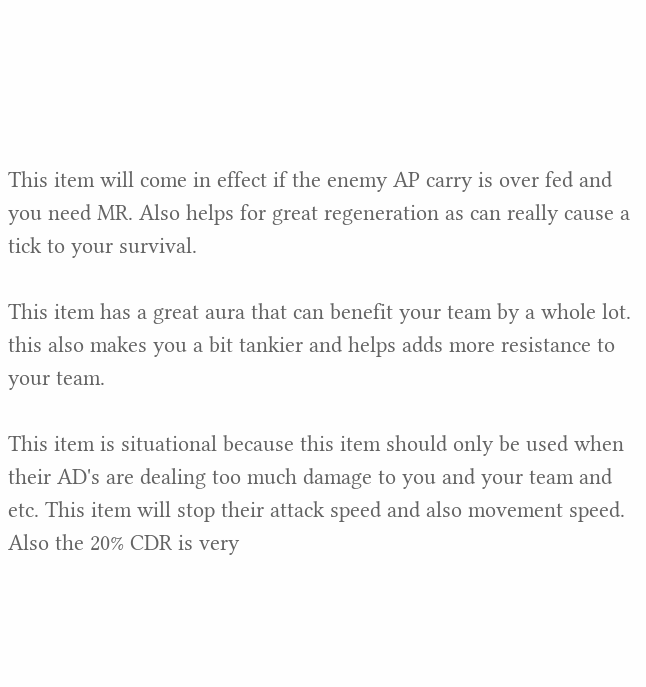This item will come in effect if the enemy AP carry is over fed and you need MR. Also helps for great regeneration as can really cause a tick to your survival.

This item has a great aura that can benefit your team by a whole lot. this also makes you a bit tankier and helps adds more resistance to your team.

This item is situational because this item should only be used when their AD's are dealing too much damage to you and your team and etc. This item will stop their attack speed and also movement speed. Also the 20% CDR is very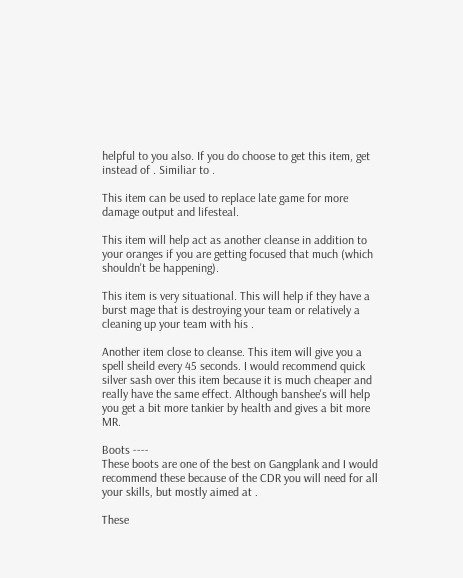helpful to you also. If you do choose to get this item, get instead of . Similiar to .

This item can be used to replace late game for more damage output and lifesteal.

This item will help act as another cleanse in addition to your oranges if you are getting focused that much (which shouldn't be happening).

This item is very situational. This will help if they have a burst mage that is destroying your team or relatively a cleaning up your team with his .

Another item close to cleanse. This item will give you a spell sheild every 45 seconds. I would recommend quick silver sash over this item because it is much cheaper and really have the same effect. Although banshee's will help you get a bit more tankier by health and gives a bit more MR.

Boots ----
These boots are one of the best on Gangplank and I would recommend these because of the CDR you will need for all your skills, but mostly aimed at .

These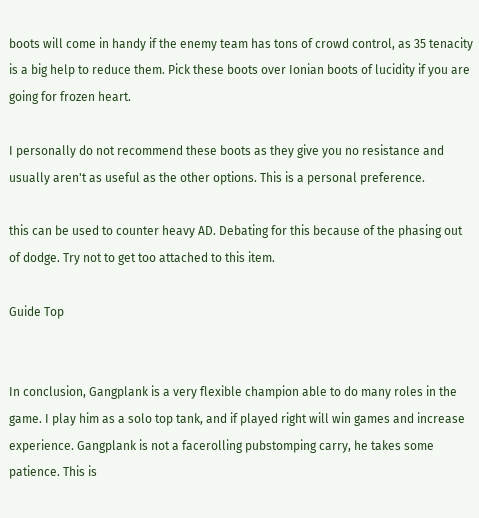boots will come in handy if the enemy team has tons of crowd control, as 35 tenacity is a big help to reduce them. Pick these boots over Ionian boots of lucidity if you are going for frozen heart.

I personally do not recommend these boots as they give you no resistance and usually aren't as useful as the other options. This is a personal preference.

this can be used to counter heavy AD. Debating for this because of the phasing out of dodge. Try not to get too attached to this item.

Guide Top


In conclusion, Gangplank is a very flexible champion able to do many roles in the game. I play him as a solo top tank, and if played right will win games and increase experience. Gangplank is not a facerolling pubstomping carry, he takes some patience. This is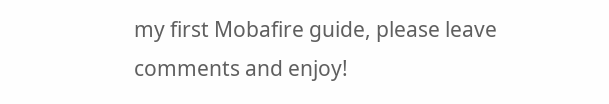my first Mobafire guide, please leave comments and enjoy!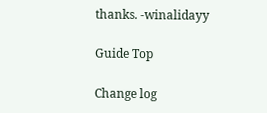thanks. -winalidayy

Guide Top

Change log